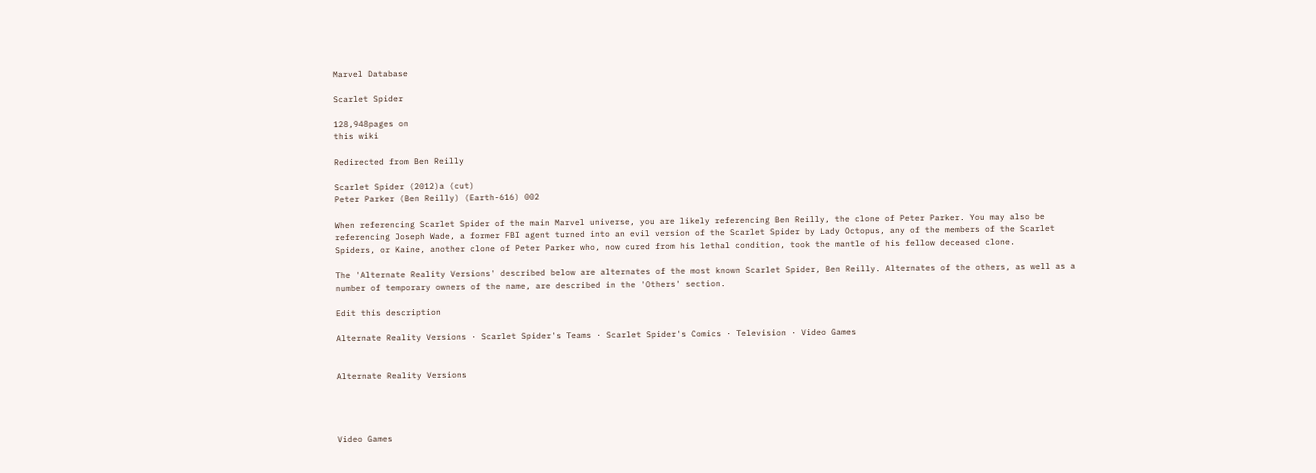Marvel Database

Scarlet Spider

128,948pages on
this wiki

Redirected from Ben Reilly

Scarlet Spider (2012)a (cut)
Peter Parker (Ben Reilly) (Earth-616) 002

When referencing Scarlet Spider of the main Marvel universe, you are likely referencing Ben Reilly, the clone of Peter Parker. You may also be referencing Joseph Wade, a former FBI agent turned into an evil version of the Scarlet Spider by Lady Octopus, any of the members of the Scarlet Spiders, or Kaine, another clone of Peter Parker who, now cured from his lethal condition, took the mantle of his fellow deceased clone.

The 'Alternate Reality Versions' described below are alternates of the most known Scarlet Spider, Ben Reilly. Alternates of the others, as well as a number of temporary owners of the name, are described in the 'Others' section.

Edit this description

Alternate Reality Versions · Scarlet Spider's Teams · Scarlet Spider's Comics · Television · Video Games


Alternate Reality Versions




Video Games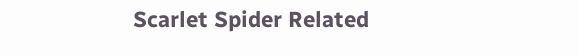Scarlet Spider Related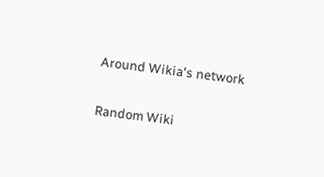Around Wikia's network

Random Wiki